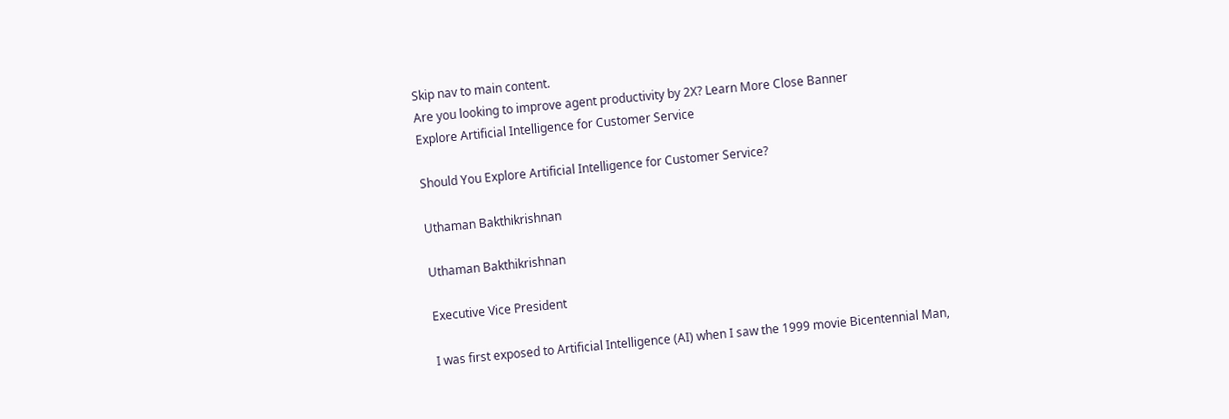Skip nav to main content.
Are you looking to improve agent productivity by 2X? Learn More Close Banner
Explore Artificial Intelligence for Customer Service

Should You Explore Artificial Intelligence for Customer Service?

Uthaman Bakthikrishnan

Uthaman Bakthikrishnan

Executive Vice President

I was first exposed to Artificial Intelligence (AI) when I saw the 1999 movie Bicentennial Man,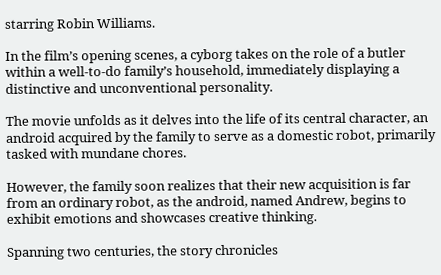starring Robin Williams.

In the film’s opening scenes, a cyborg takes on the role of a butler within a well-to-do family’s household, immediately displaying a distinctive and unconventional personality.

The movie unfolds as it delves into the life of its central character, an android acquired by the family to serve as a domestic robot, primarily tasked with mundane chores.

However, the family soon realizes that their new acquisition is far from an ordinary robot, as the android, named Andrew, begins to exhibit emotions and showcases creative thinking.

Spanning two centuries, the story chronicles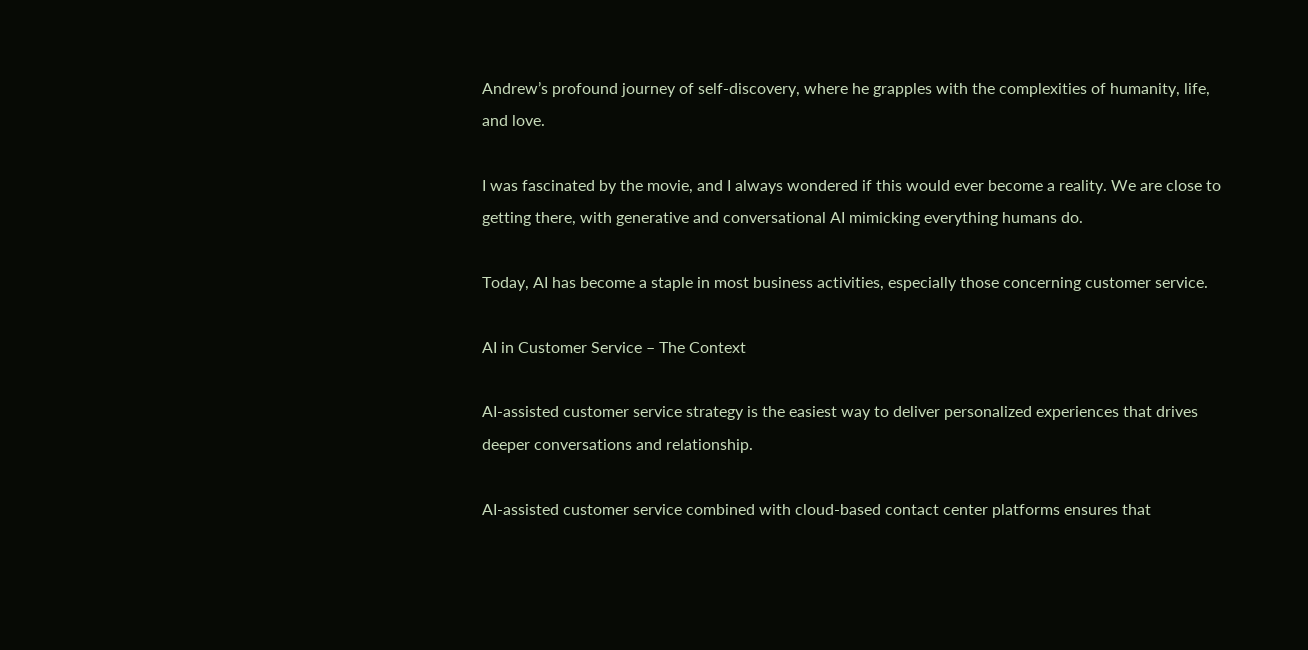Andrew’s profound journey of self-discovery, where he grapples with the complexities of humanity, life, and love.

I was fascinated by the movie, and I always wondered if this would ever become a reality. We are close to getting there, with generative and conversational AI mimicking everything humans do.

Today, AI has become a staple in most business activities, especially those concerning customer service.

AI in Customer Service – The Context

AI-assisted customer service strategy is the easiest way to deliver personalized experiences that drives deeper conversations and relationship.

AI-assisted customer service combined with cloud-based contact center platforms ensures that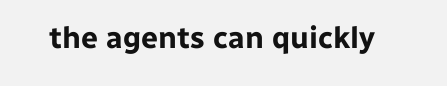the agents can quickly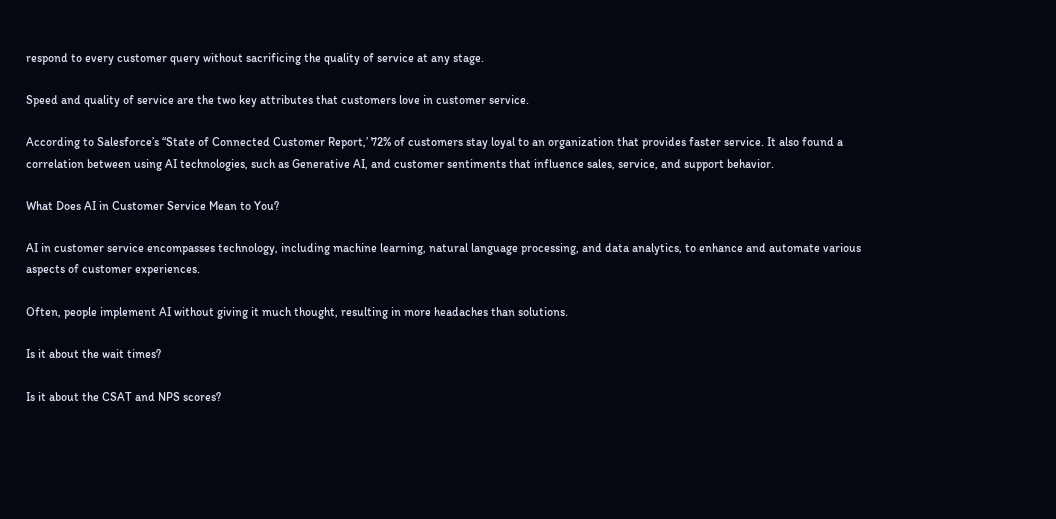respond to every customer query without sacrificing the quality of service at any stage.

Speed and quality of service are the two key attributes that customers love in customer service.

According to Salesforce’s “State of Connected Customer Report,’ 72% of customers stay loyal to an organization that provides faster service. It also found a correlation between using AI technologies, such as Generative AI, and customer sentiments that influence sales, service, and support behavior.

What Does AI in Customer Service Mean to You?

AI in customer service encompasses technology, including machine learning, natural language processing, and data analytics, to enhance and automate various aspects of customer experiences.

Often, people implement AI without giving it much thought, resulting in more headaches than solutions.

Is it about the wait times?

Is it about the CSAT and NPS scores?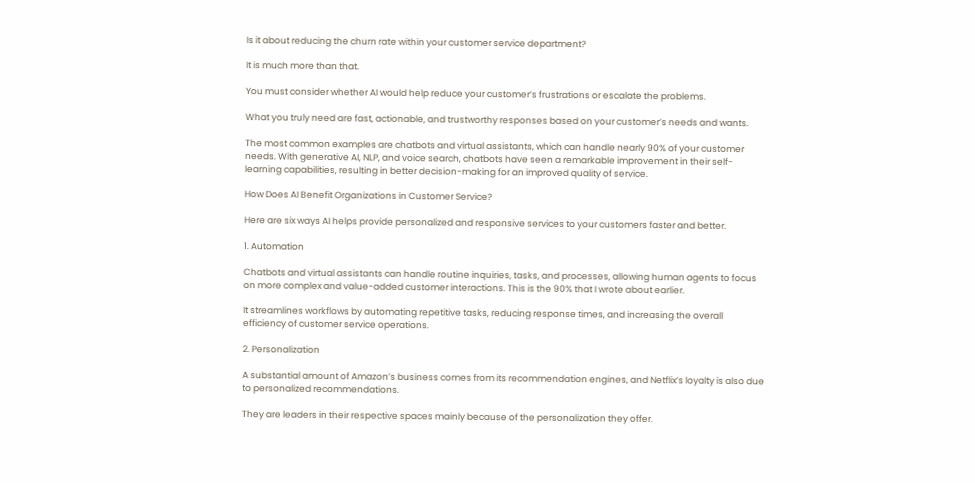Is it about reducing the churn rate within your customer service department?

It is much more than that.

You must consider whether AI would help reduce your customer’s frustrations or escalate the problems.

What you truly need are fast, actionable, and trustworthy responses based on your customer’s needs and wants.

The most common examples are chatbots and virtual assistants, which can handle nearly 90% of your customer needs. With generative AI, NLP, and voice search, chatbots have seen a remarkable improvement in their self-learning capabilities, resulting in better decision-making for an improved quality of service.

How Does AI Benefit Organizations in Customer Service?

Here are six ways AI helps provide personalized and responsive services to your customers faster and better.

1. Automation

Chatbots and virtual assistants can handle routine inquiries, tasks, and processes, allowing human agents to focus on more complex and value-added customer interactions. This is the 90% that I wrote about earlier.

It streamlines workflows by automating repetitive tasks, reducing response times, and increasing the overall efficiency of customer service operations.

2. Personalization

A substantial amount of Amazon’s business comes from its recommendation engines, and Netflix’s loyalty is also due to personalized recommendations.

They are leaders in their respective spaces mainly because of the personalization they offer.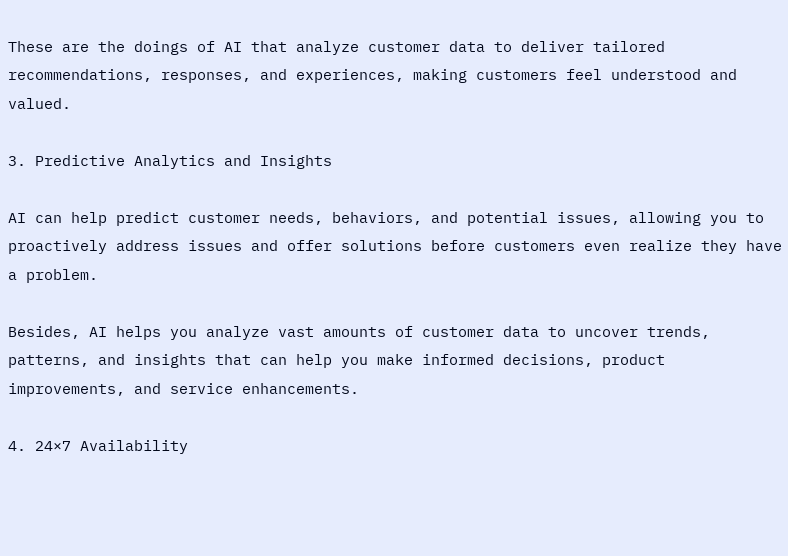These are the doings of AI that analyze customer data to deliver tailored recommendations, responses, and experiences, making customers feel understood and valued.

3. Predictive Analytics and Insights

AI can help predict customer needs, behaviors, and potential issues, allowing you to proactively address issues and offer solutions before customers even realize they have a problem.

Besides, AI helps you analyze vast amounts of customer data to uncover trends, patterns, and insights that can help you make informed decisions, product improvements, and service enhancements.

4. 24×7 Availability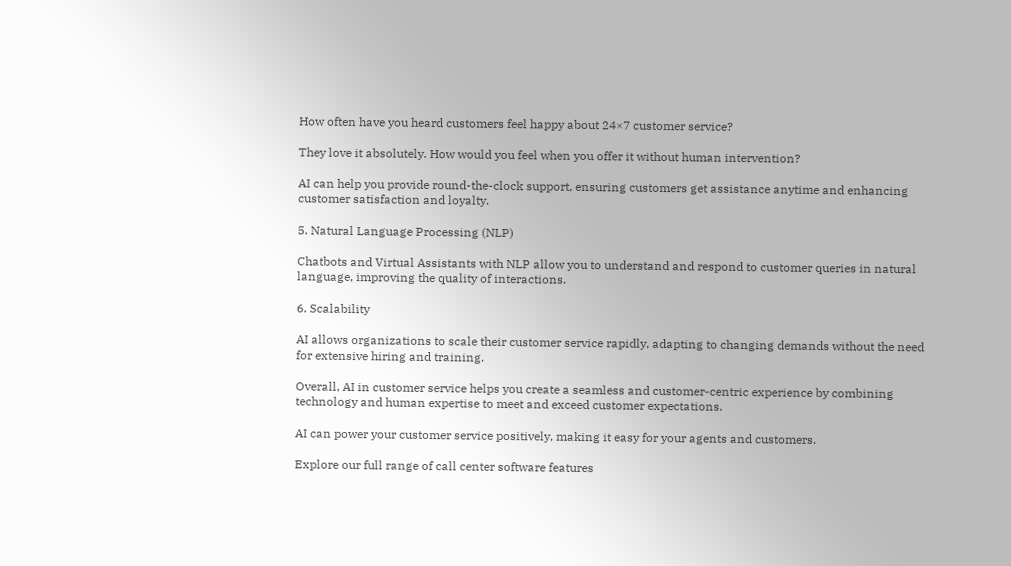How often have you heard customers feel happy about 24×7 customer service?

They love it absolutely. How would you feel when you offer it without human intervention?

AI can help you provide round-the-clock support, ensuring customers get assistance anytime and enhancing customer satisfaction and loyalty.

5. Natural Language Processing (NLP)

Chatbots and Virtual Assistants with NLP allow you to understand and respond to customer queries in natural language, improving the quality of interactions.

6. Scalability

AI allows organizations to scale their customer service rapidly, adapting to changing demands without the need for extensive hiring and training.

Overall, AI in customer service helps you create a seamless and customer-centric experience by combining technology and human expertise to meet and exceed customer expectations.

AI can power your customer service positively, making it easy for your agents and customers.

Explore our full range of call center software features